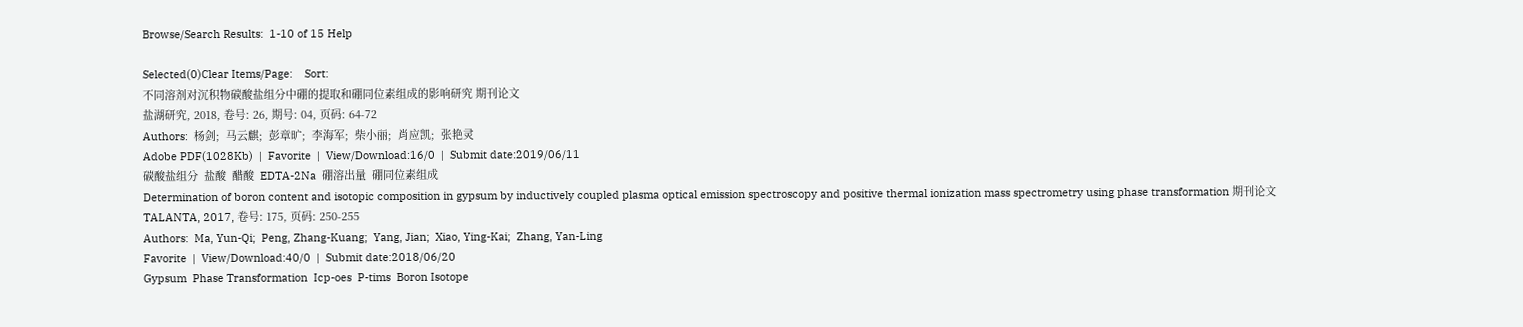Browse/Search Results:  1-10 of 15 Help

Selected(0)Clear Items/Page:    Sort:
不同溶剂对沉积物碳酸盐组分中硼的提取和硼同位素组成的影响研究 期刊论文
盐湖研究, 2018, 卷号: 26, 期号: 04, 页码: 64-72
Authors:  杨剑;  马云麒;  彭章旷;  李海军;  柴小丽;  肖应凯;  张艳灵
Adobe PDF(1028Kb)  |  Favorite  |  View/Download:16/0  |  Submit date:2019/06/11
碳酸盐组分  盐酸  醋酸  EDTA-2Na  硼溶出量  硼同位素组成
Determination of boron content and isotopic composition in gypsum by inductively coupled plasma optical emission spectroscopy and positive thermal ionization mass spectrometry using phase transformation 期刊论文
TALANTA, 2017, 卷号: 175, 页码: 250-255
Authors:  Ma, Yun-Qi;  Peng, Zhang-Kuang;  Yang, Jian;  Xiao, Ying-Kai;  Zhang, Yan-Ling
Favorite  |  View/Download:40/0  |  Submit date:2018/06/20
Gypsum  Phase Transformation  Icp-oes  P-tims  Boron Isotope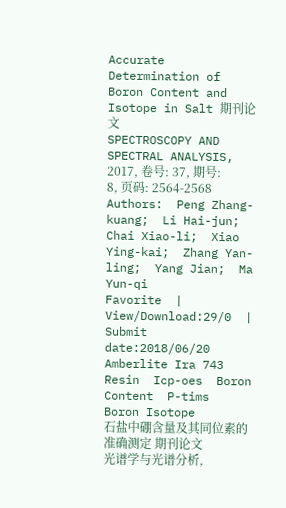Accurate Determination of Boron Content and Isotope in Salt 期刊论文
SPECTROSCOPY AND SPECTRAL ANALYSIS, 2017, 卷号: 37, 期号: 8, 页码: 2564-2568
Authors:  Peng Zhang-kuang;  Li Hai-jun;  Chai Xiao-li;  Xiao Ying-kai;  Zhang Yan-ling;  Yang Jian;  Ma Yun-qi
Favorite  |  View/Download:29/0  |  Submit date:2018/06/20
Amberlite Ira 743 Resin  Icp-oes  Boron Content  P-tims  Boron Isotope
石盐中硼含量及其同位素的准确测定 期刊论文
光谱学与光谱分析,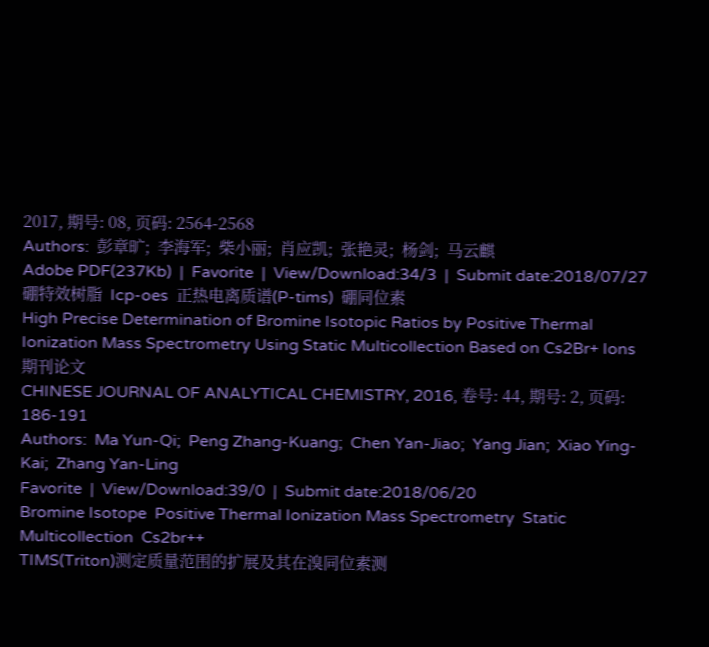2017, 期号: 08, 页码: 2564-2568
Authors:  彭章旷;  李海军;  柴小丽;  肖应凯;  张艳灵;  杨剑;  马云麒
Adobe PDF(237Kb)  |  Favorite  |  View/Download:34/3  |  Submit date:2018/07/27
硼特效树脂  Icp-oes  正热电离质谱(P-tims)  硼同位素
High Precise Determination of Bromine Isotopic Ratios by Positive Thermal Ionization Mass Spectrometry Using Static Multicollection Based on Cs2Br+ Ions 期刊论文
CHINESE JOURNAL OF ANALYTICAL CHEMISTRY, 2016, 卷号: 44, 期号: 2, 页码: 186-191
Authors:  Ma Yun-Qi;  Peng Zhang-Kuang;  Chen Yan-Jiao;  Yang Jian;  Xiao Ying-Kai;  Zhang Yan-Ling
Favorite  |  View/Download:39/0  |  Submit date:2018/06/20
Bromine Isotope  Positive Thermal Ionization Mass Spectrometry  Static Multicollection  Cs2br++
TIMS(Triton)测定质量范围的扩展及其在溴同位素测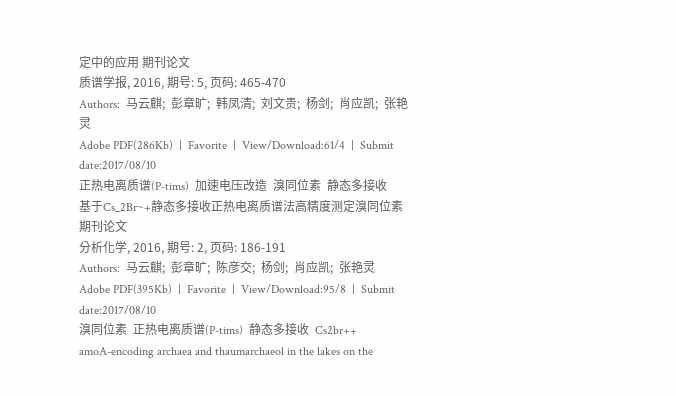定中的应用 期刊论文
质谱学报, 2016, 期号: 5, 页码: 465-470
Authors:  马云麒;  彭章旷;  韩凤清;  刘文贵;  杨剑;  肖应凯;  张艳灵
Adobe PDF(286Kb)  |  Favorite  |  View/Download:61/4  |  Submit date:2017/08/10
正热电离质谱(P-tims)  加速电压改造  溴同位素  静态多接收
基于Cs_2Br~+静态多接收正热电离质谱法高精度测定溴同位素 期刊论文
分析化学, 2016, 期号: 2, 页码: 186-191
Authors:  马云麒;  彭章旷;  陈彦交;  杨剑;  肖应凯;  张艳灵
Adobe PDF(395Kb)  |  Favorite  |  View/Download:95/8  |  Submit date:2017/08/10
溴同位素  正热电离质谱(P-tims)  静态多接收  Cs2br++
amoA-encoding archaea and thaumarchaeol in the lakes on the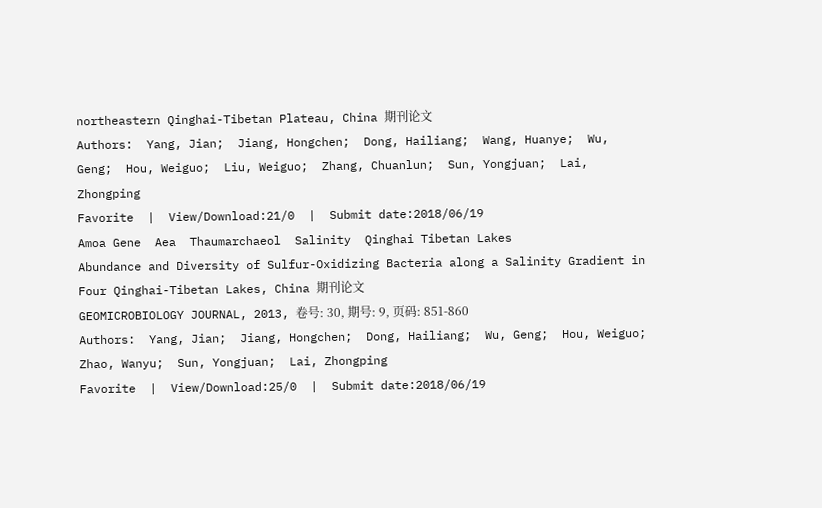northeastern Qinghai-Tibetan Plateau, China 期刊论文
Authors:  Yang, Jian;  Jiang, Hongchen;  Dong, Hailiang;  Wang, Huanye;  Wu, Geng;  Hou, Weiguo;  Liu, Weiguo;  Zhang, Chuanlun;  Sun, Yongjuan;  Lai, Zhongping
Favorite  |  View/Download:21/0  |  Submit date:2018/06/19
Amoa Gene  Aea  Thaumarchaeol  Salinity  Qinghai Tibetan Lakes
Abundance and Diversity of Sulfur-Oxidizing Bacteria along a Salinity Gradient in Four Qinghai-Tibetan Lakes, China 期刊论文
GEOMICROBIOLOGY JOURNAL, 2013, 卷号: 30, 期号: 9, 页码: 851-860
Authors:  Yang, Jian;  Jiang, Hongchen;  Dong, Hailiang;  Wu, Geng;  Hou, Weiguo;  Zhao, Wanyu;  Sun, Yongjuan;  Lai, Zhongping
Favorite  |  View/Download:25/0  |  Submit date:2018/06/19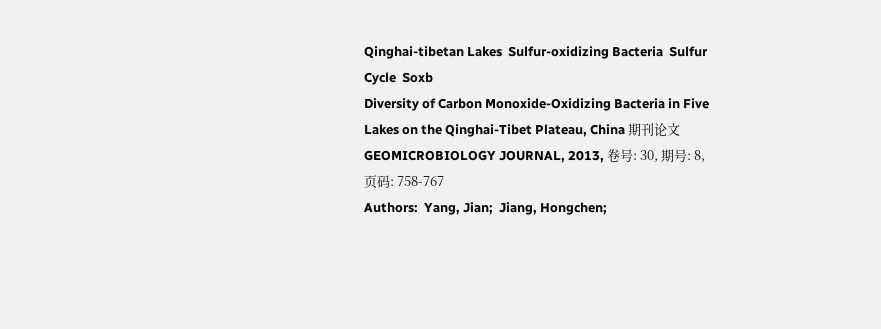Qinghai-tibetan Lakes  Sulfur-oxidizing Bacteria  Sulfur Cycle  Soxb
Diversity of Carbon Monoxide-Oxidizing Bacteria in Five Lakes on the Qinghai-Tibet Plateau, China 期刊论文
GEOMICROBIOLOGY JOURNAL, 2013, 卷号: 30, 期号: 8, 页码: 758-767
Authors:  Yang, Jian;  Jiang, Hongchen;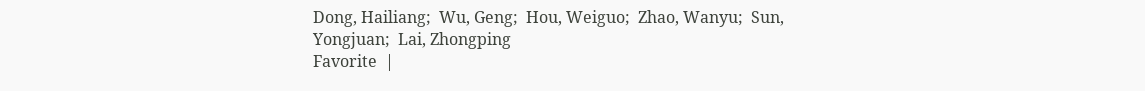Dong, Hailiang;  Wu, Geng;  Hou, Weiguo;  Zhao, Wanyu;  Sun, Yongjuan;  Lai, Zhongping
Favorite  |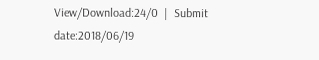View/Download:24/0  |  Submit date:2018/06/19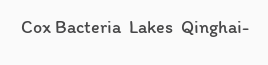Cox Bacteria  Lakes  Qinghai-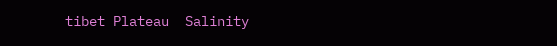tibet Plateau  Salinity